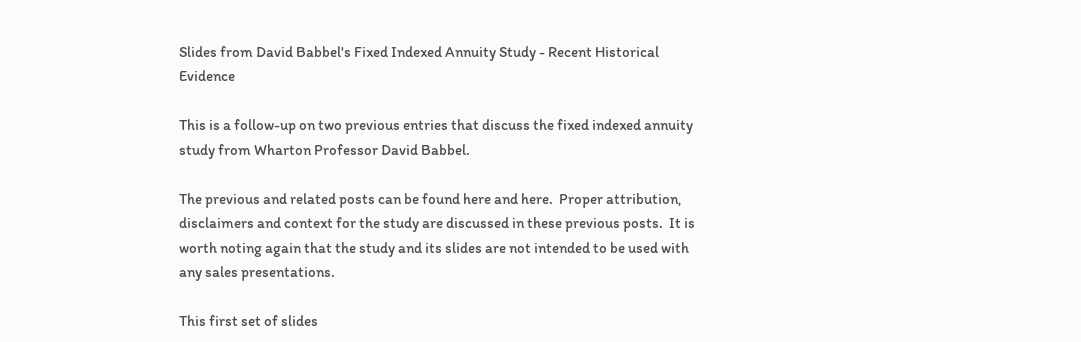Slides from David Babbel's Fixed Indexed Annuity Study - Recent Historical Evidence

This is a follow-up on two previous entries that discuss the fixed indexed annuity study from Wharton Professor David Babbel.

The previous and related posts can be found here and here.  Proper attribution, disclaimers and context for the study are discussed in these previous posts.  It is worth noting again that the study and its slides are not intended to be used with any sales presentations.

This first set of slides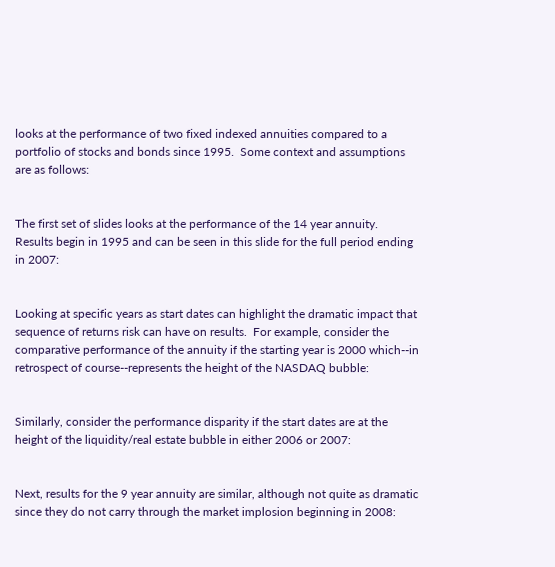looks at the performance of two fixed indexed annuities compared to a portfolio of stocks and bonds since 1995.  Some context and assumptions are as follows:


The first set of slides looks at the performance of the 14 year annuity.  Results begin in 1995 and can be seen in this slide for the full period ending in 2007:


Looking at specific years as start dates can highlight the dramatic impact that sequence of returns risk can have on results.  For example, consider the comparative performance of the annuity if the starting year is 2000 which--in retrospect of course--represents the height of the NASDAQ bubble:


Similarly, consider the performance disparity if the start dates are at the height of the liquidity/real estate bubble in either 2006 or 2007:


Next, results for the 9 year annuity are similar, although not quite as dramatic since they do not carry through the market implosion beginning in 2008: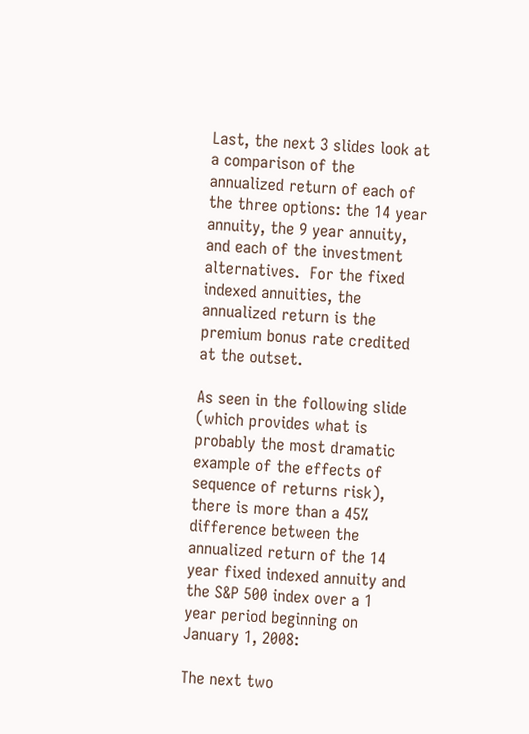Last, the next 3 slides look at a comparison of the annualized return of each of the three options: the 14 year annuity, the 9 year annuity, and each of the investment alternatives.  For the fixed indexed annuities, the annualized return is the premium bonus rate credited at the outset.

As seen in the following slide (which provides what is probably the most dramatic example of the effects of sequence of returns risk), there is more than a 45% difference between the annualized return of the 14 year fixed indexed annuity and the S&P 500 index over a 1 year period beginning on January 1, 2008:

The next two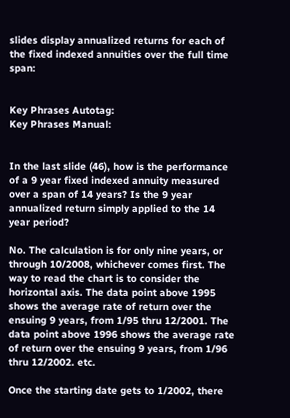slides display annualized returns for each of the fixed indexed annuities over the full time span:


Key Phrases Autotag:
Key Phrases Manual:


In the last slide (46), how is the performance of a 9 year fixed indexed annuity measured over a span of 14 years? Is the 9 year annualized return simply applied to the 14 year period?

No. The calculation is for only nine years, or through 10/2008, whichever comes first. The way to read the chart is to consider the horizontal axis. The data point above 1995 shows the average rate of return over the ensuing 9 years, from 1/95 thru 12/2001. The data point above 1996 shows the average rate of return over the ensuing 9 years, from 1/96 thru 12/2002. etc.

Once the starting date gets to 1/2002, there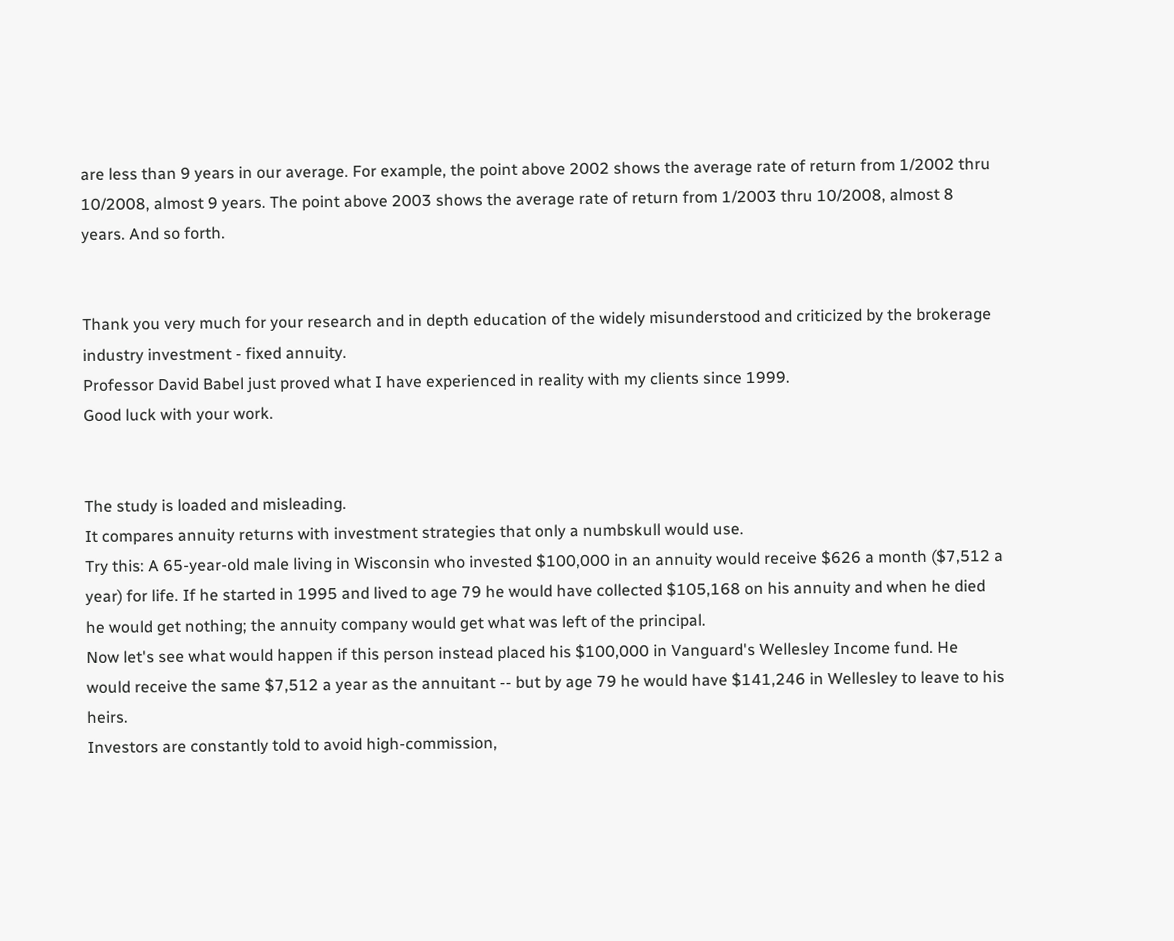are less than 9 years in our average. For example, the point above 2002 shows the average rate of return from 1/2002 thru 10/2008, almost 9 years. The point above 2003 shows the average rate of return from 1/2003 thru 10/2008, almost 8 years. And so forth.


Thank you very much for your research and in depth education of the widely misunderstood and criticized by the brokerage industry investment - fixed annuity.
Professor David Babel just proved what I have experienced in reality with my clients since 1999.
Good luck with your work.


The study is loaded and misleading.
It compares annuity returns with investment strategies that only a numbskull would use.
Try this: A 65-year-old male living in Wisconsin who invested $100,000 in an annuity would receive $626 a month ($7,512 a year) for life. If he started in 1995 and lived to age 79 he would have collected $105,168 on his annuity and when he died he would get nothing; the annuity company would get what was left of the principal.
Now let's see what would happen if this person instead placed his $100,000 in Vanguard's Wellesley Income fund. He would receive the same $7,512 a year as the annuitant -- but by age 79 he would have $141,246 in Wellesley to leave to his heirs.
Investors are constantly told to avoid high-commission,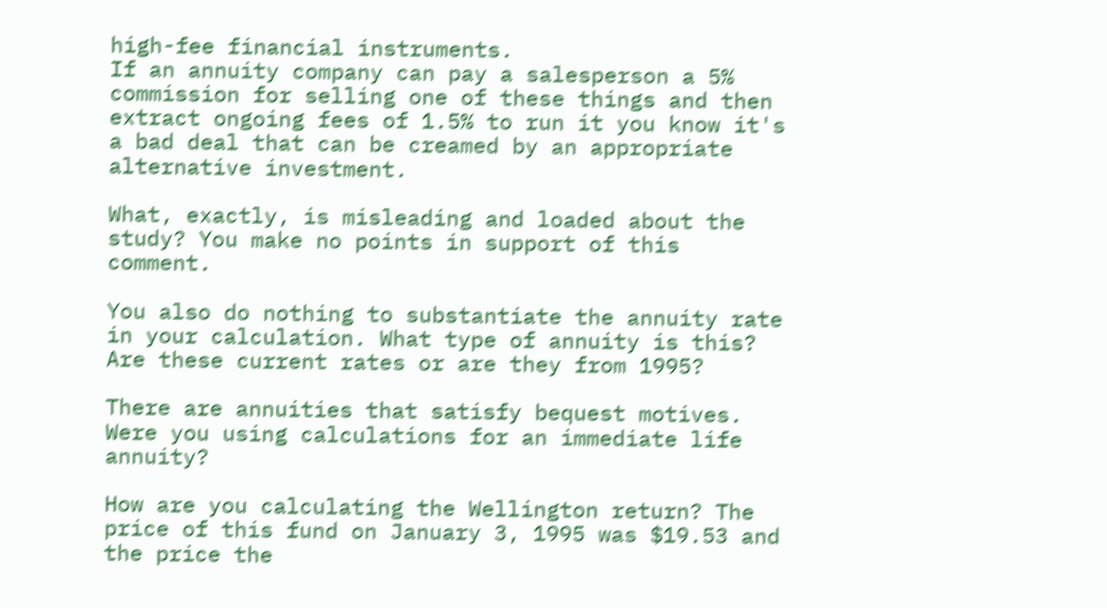high-fee financial instruments.
If an annuity company can pay a salesperson a 5% commission for selling one of these things and then extract ongoing fees of 1.5% to run it you know it's a bad deal that can be creamed by an appropriate alternative investment.

What, exactly, is misleading and loaded about the study? You make no points in support of this comment.

You also do nothing to substantiate the annuity rate in your calculation. What type of annuity is this? Are these current rates or are they from 1995?

There are annuities that satisfy bequest motives. Were you using calculations for an immediate life annuity?

How are you calculating the Wellington return? The price of this fund on January 3, 1995 was $19.53 and the price the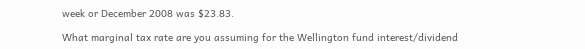week or December 2008 was $23.83.

What marginal tax rate are you assuming for the Wellington fund interest/dividend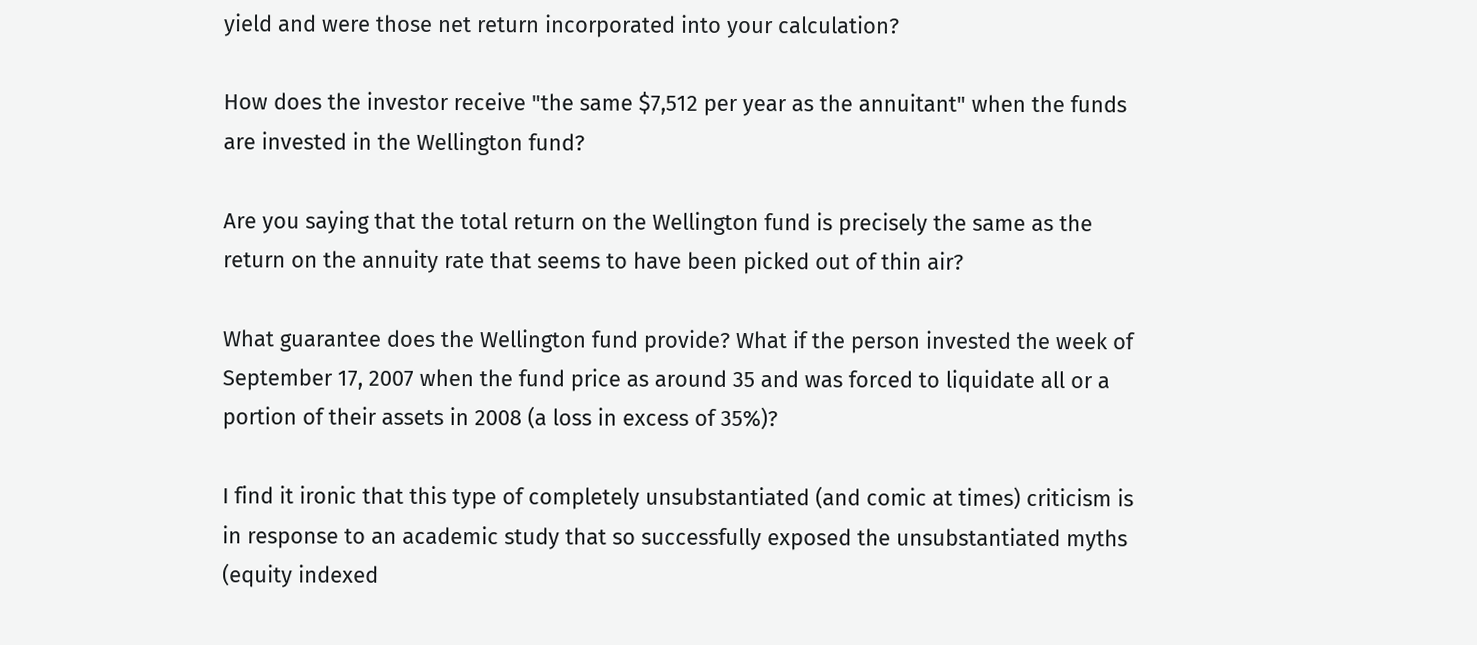yield and were those net return incorporated into your calculation?

How does the investor receive "the same $7,512 per year as the annuitant" when the funds are invested in the Wellington fund?

Are you saying that the total return on the Wellington fund is precisely the same as the return on the annuity rate that seems to have been picked out of thin air?

What guarantee does the Wellington fund provide? What if the person invested the week of September 17, 2007 when the fund price as around 35 and was forced to liquidate all or a portion of their assets in 2008 (a loss in excess of 35%)?

I find it ironic that this type of completely unsubstantiated (and comic at times) criticism is in response to an academic study that so successfully exposed the unsubstantiated myths (equity indexed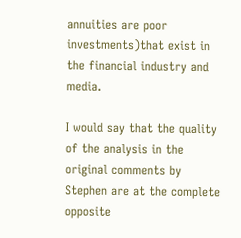annuities are poor investments)that exist in the financial industry and media.

I would say that the quality of the analysis in the original comments by Stephen are at the complete opposite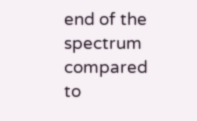end of the spectrum compared to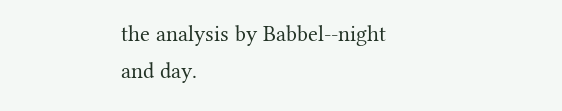the analysis by Babbel--night and day.